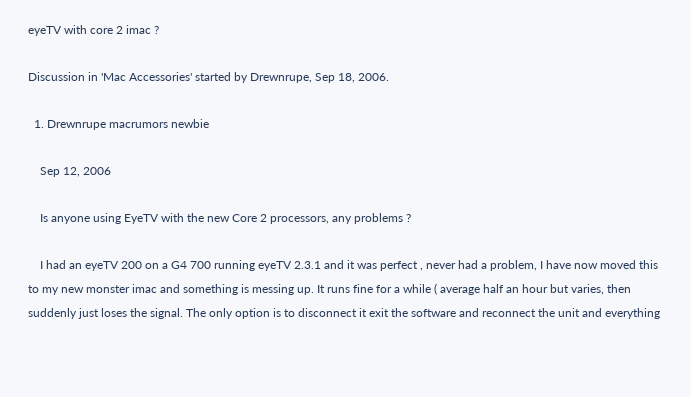eyeTV with core 2 imac ?

Discussion in 'Mac Accessories' started by Drewnrupe, Sep 18, 2006.

  1. Drewnrupe macrumors newbie

    Sep 12, 2006

    Is anyone using EyeTV with the new Core 2 processors, any problems ?

    I had an eyeTV 200 on a G4 700 running eyeTV 2.3.1 and it was perfect , never had a problem, I have now moved this to my new monster imac and something is messing up. It runs fine for a while ( average half an hour but varies, then suddenly just loses the signal. The only option is to disconnect it exit the software and reconnect the unit and everything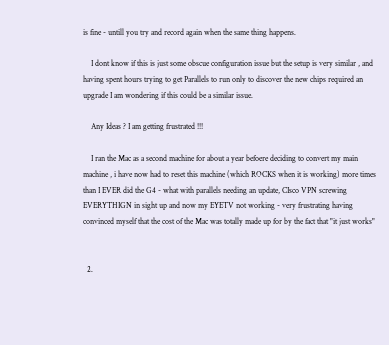is fine - untill you try and record again when the same thing happens.

    I dont know if this is just some obscue configuration issue but the setup is very similar , and having spent hours trying to get Parallels to run only to discover the new chips required an upgrade I am wondering if this could be a similar issue.

    Any Ideas ? I am getting frustrated !!!

    I ran the Mac as a second machine for about a year befoere deciding to convert my main machine , i have now had to reset this machine (which ROCKS when it is working) more times than I EVER did the G4 - what with parallels needing an update, CIsco VPN screwing EVERYTHIGN in sight up and now my EYETV not working - very frustrating having convinced myself that the cost of the Mac was totally made up for by the fact that "it just works"


  2.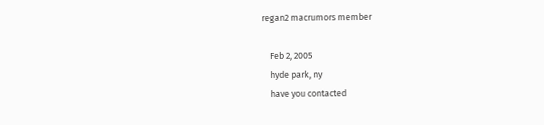regan2 macrumors member

    Feb 2, 2005
    hyde park, ny
    have you contacted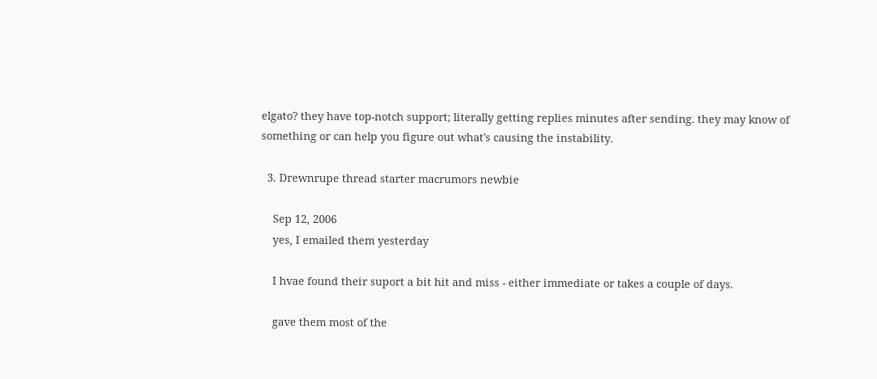elgato? they have top-notch support; literally getting replies minutes after sending. they may know of something or can help you figure out what's causing the instability.

  3. Drewnrupe thread starter macrumors newbie

    Sep 12, 2006
    yes, I emailed them yesterday

    I hvae found their suport a bit hit and miss - either immediate or takes a couple of days.

    gave them most of the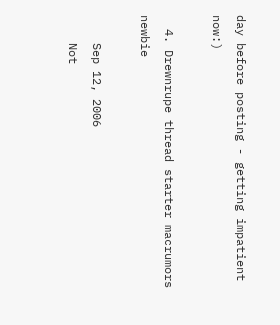day before posting - getting impatient now:)

  4. Drewnrupe thread starter macrumors newbie

    Sep 12, 2006
    Not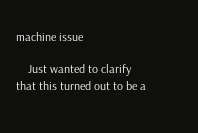machine issue

    Just wanted to clarify that this turned out to be a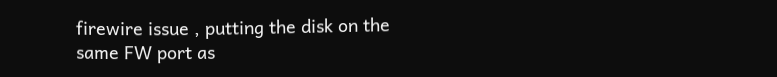firewire issue , putting the disk on the same FW port as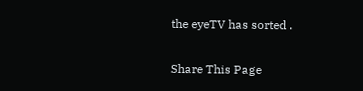the eyeTV has sorted .

Share This Page